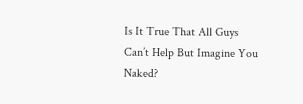Is It True That All Guys Can’t Help But Imagine You Naked?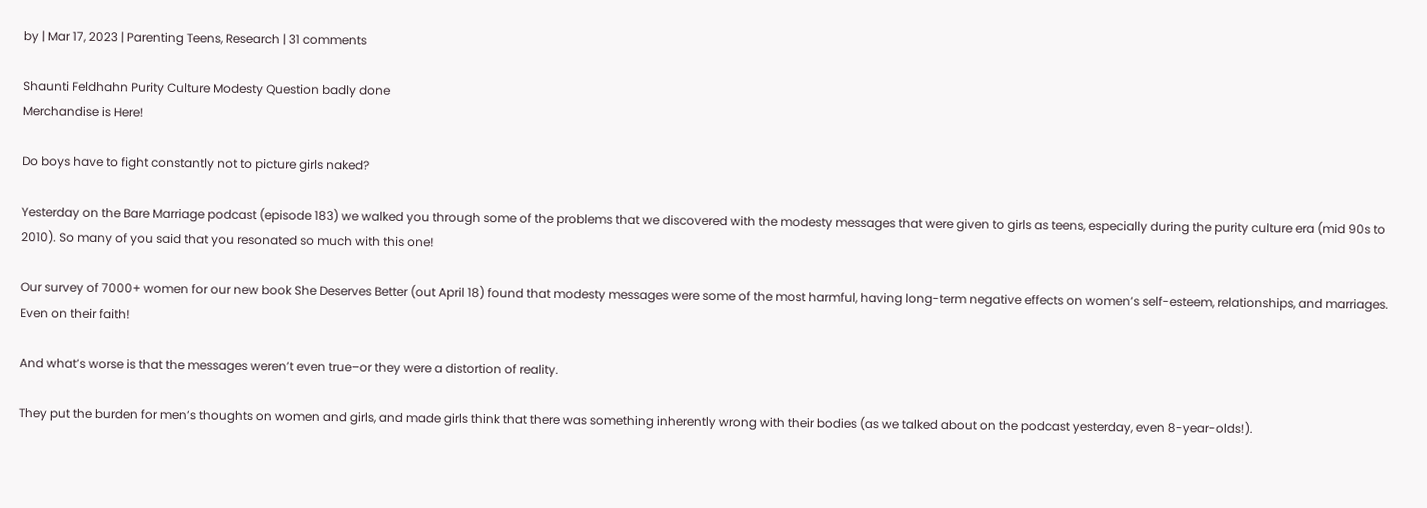by | Mar 17, 2023 | Parenting Teens, Research | 31 comments

Shaunti Feldhahn Purity Culture Modesty Question badly done
Merchandise is Here!

Do boys have to fight constantly not to picture girls naked?

Yesterday on the Bare Marriage podcast (episode 183) we walked you through some of the problems that we discovered with the modesty messages that were given to girls as teens, especially during the purity culture era (mid 90s to 2010). So many of you said that you resonated so much with this one!

Our survey of 7000+ women for our new book She Deserves Better (out April 18) found that modesty messages were some of the most harmful, having long-term negative effects on women’s self-esteem, relationships, and marriages. Even on their faith!

And what’s worse is that the messages weren’t even true–or they were a distortion of reality.

They put the burden for men’s thoughts on women and girls, and made girls think that there was something inherently wrong with their bodies (as we talked about on the podcast yesterday, even 8-year-olds!).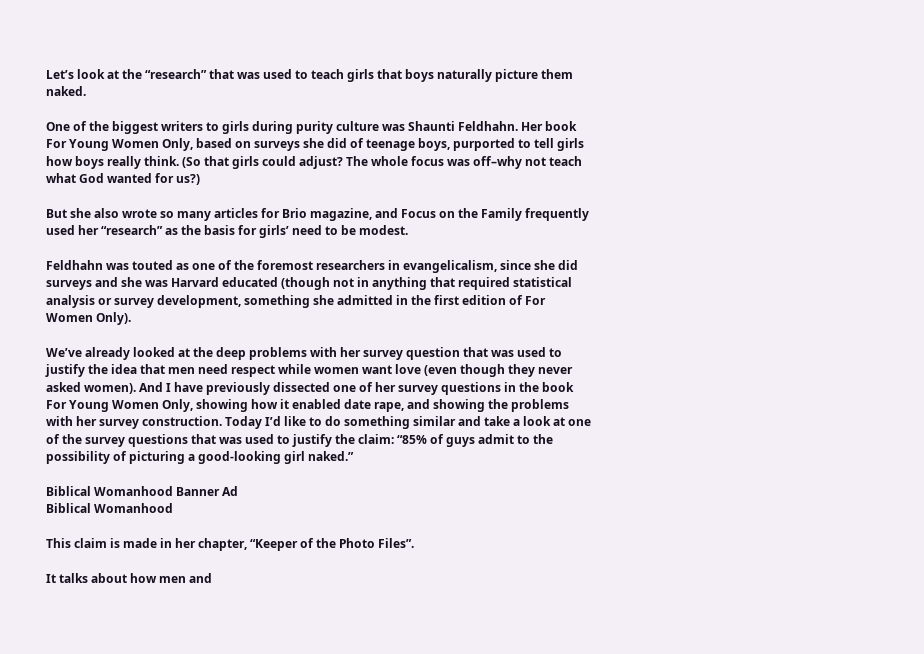Let’s look at the “research” that was used to teach girls that boys naturally picture them naked.

One of the biggest writers to girls during purity culture was Shaunti Feldhahn. Her book For Young Women Only, based on surveys she did of teenage boys, purported to tell girls how boys really think. (So that girls could adjust? The whole focus was off–why not teach what God wanted for us?)

But she also wrote so many articles for Brio magazine, and Focus on the Family frequently used her “research” as the basis for girls’ need to be modest.

Feldhahn was touted as one of the foremost researchers in evangelicalism, since she did surveys and she was Harvard educated (though not in anything that required statistical analysis or survey development, something she admitted in the first edition of For Women Only).

We’ve already looked at the deep problems with her survey question that was used to justify the idea that men need respect while women want love (even though they never asked women). And I have previously dissected one of her survey questions in the book For Young Women Only, showing how it enabled date rape, and showing the problems with her survey construction. Today I’d like to do something similar and take a look at one of the survey questions that was used to justify the claim: “85% of guys admit to the possibility of picturing a good-looking girl naked.”

Biblical Womanhood Banner Ad
Biblical Womanhood

This claim is made in her chapter, “Keeper of the Photo Files”.

It talks about how men and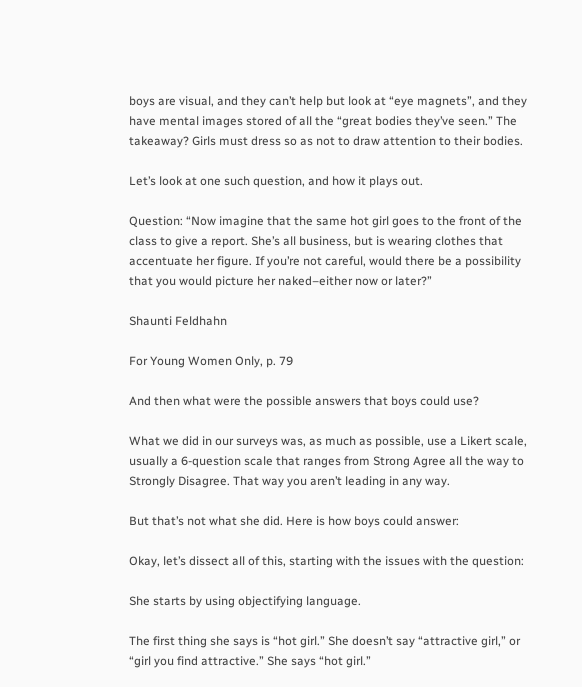boys are visual, and they can’t help but look at “eye magnets”, and they have mental images stored of all the “great bodies they’ve seen.” The takeaway? Girls must dress so as not to draw attention to their bodies.

Let’s look at one such question, and how it plays out.

Question: “Now imagine that the same hot girl goes to the front of the class to give a report. She’s all business, but is wearing clothes that accentuate her figure. If you’re not careful, would there be a possibility that you would picture her naked–either now or later?”

Shaunti Feldhahn

For Young Women Only, p. 79

And then what were the possible answers that boys could use?

What we did in our surveys was, as much as possible, use a Likert scale, usually a 6-question scale that ranges from Strong Agree all the way to Strongly Disagree. That way you aren’t leading in any way.

But that’s not what she did. Here is how boys could answer:

Okay, let’s dissect all of this, starting with the issues with the question:

She starts by using objectifying language.

The first thing she says is “hot girl.” She doesn’t say “attractive girl,” or “girl you find attractive.” She says “hot girl.”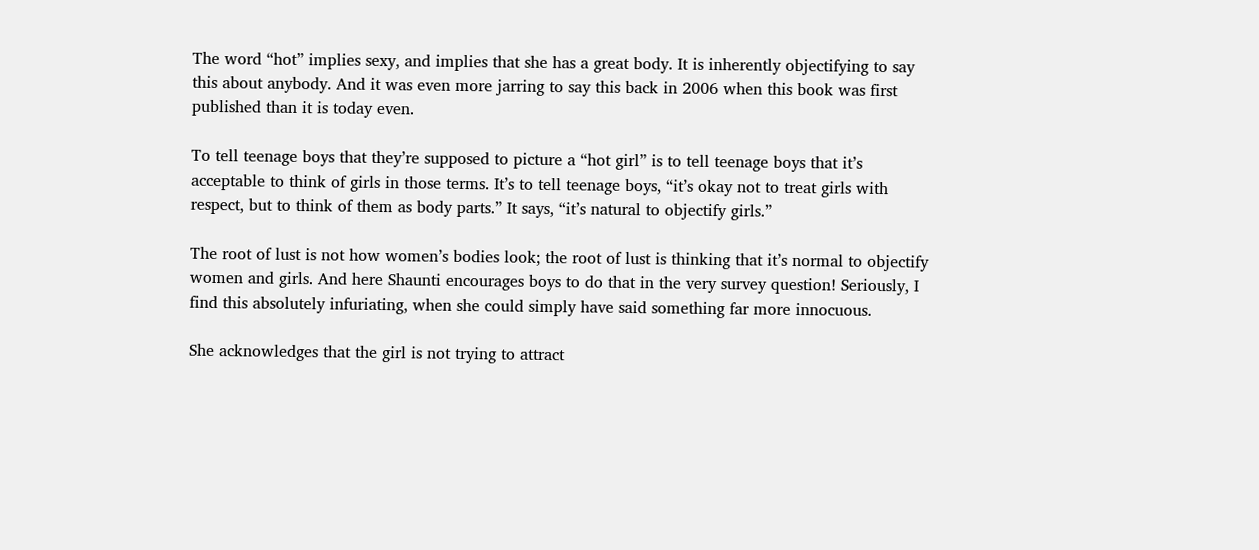The word “hot” implies sexy, and implies that she has a great body. It is inherently objectifying to say this about anybody. And it was even more jarring to say this back in 2006 when this book was first published than it is today even.

To tell teenage boys that they’re supposed to picture a “hot girl” is to tell teenage boys that it’s acceptable to think of girls in those terms. It’s to tell teenage boys, “it’s okay not to treat girls with respect, but to think of them as body parts.” It says, “it’s natural to objectify girls.”

The root of lust is not how women’s bodies look; the root of lust is thinking that it’s normal to objectify women and girls. And here Shaunti encourages boys to do that in the very survey question! Seriously, I find this absolutely infuriating, when she could simply have said something far more innocuous.

She acknowledges that the girl is not trying to attract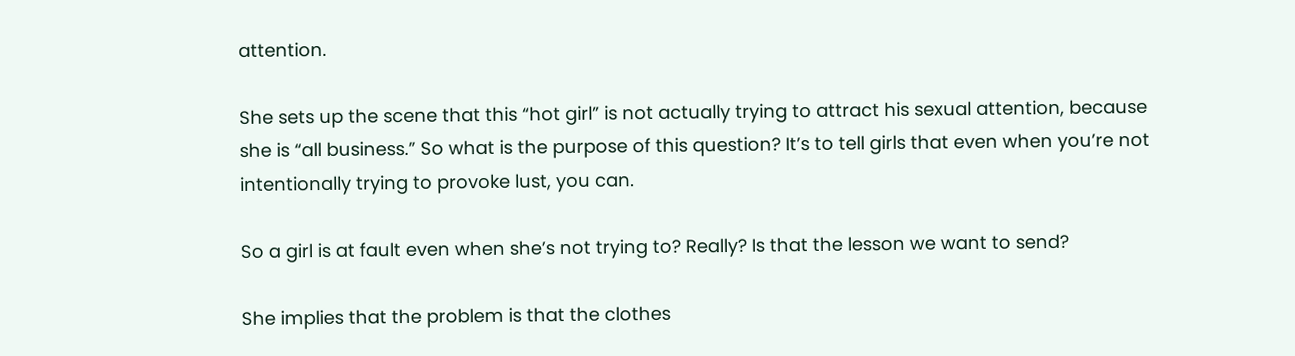attention.

She sets up the scene that this “hot girl” is not actually trying to attract his sexual attention, because she is “all business.” So what is the purpose of this question? It’s to tell girls that even when you’re not intentionally trying to provoke lust, you can.

So a girl is at fault even when she’s not trying to? Really? Is that the lesson we want to send?

She implies that the problem is that the clothes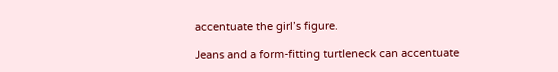accentuate the girl’s figure.

Jeans and a form-fitting turtleneck can accentuate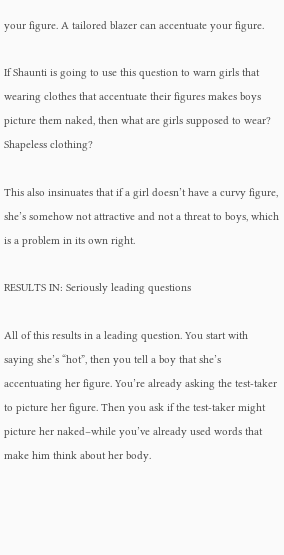your figure. A tailored blazer can accentuate your figure.

If Shaunti is going to use this question to warn girls that wearing clothes that accentuate their figures makes boys picture them naked, then what are girls supposed to wear? Shapeless clothing?

This also insinuates that if a girl doesn’t have a curvy figure,  she’s somehow not attractive and not a threat to boys, which is a problem in its own right.

RESULTS IN: Seriously leading questions

All of this results in a leading question. You start with saying she’s “hot”, then you tell a boy that she’s accentuating her figure. You’re already asking the test-taker to picture her figure. Then you ask if the test-taker might picture her naked–while you’ve already used words that make him think about her body.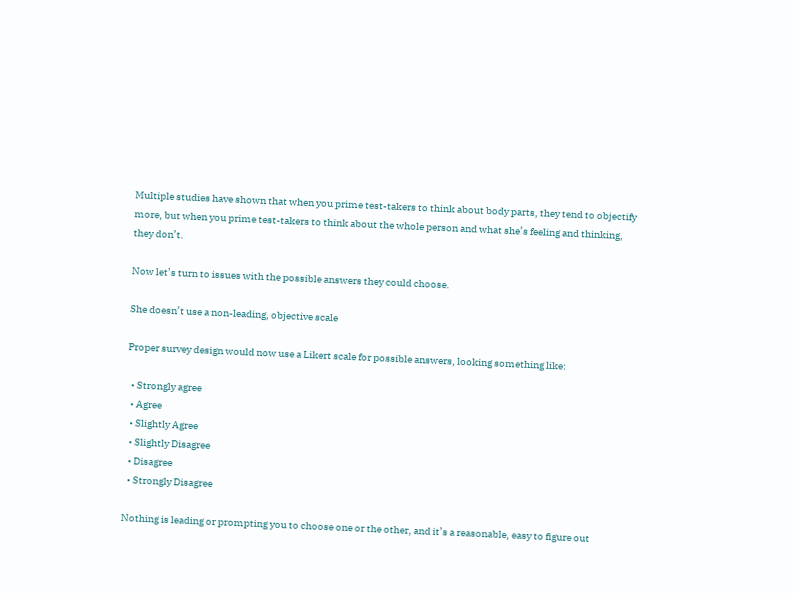Multiple studies have shown that when you prime test-takers to think about body parts, they tend to objectify more, but when you prime test-takers to think about the whole person and what she’s feeling and thinking, they don’t.

Now let’s turn to issues with the possible answers they could choose.

She doesn’t use a non-leading, objective scale

Proper survey design would now use a Likert scale for possible answers, looking something like:

  • Strongly agree
  • Agree
  • Slightly Agree
  • Slightly Disagree
  • Disagree
  • Strongly Disagree

Nothing is leading or prompting you to choose one or the other, and it’s a reasonable, easy to figure out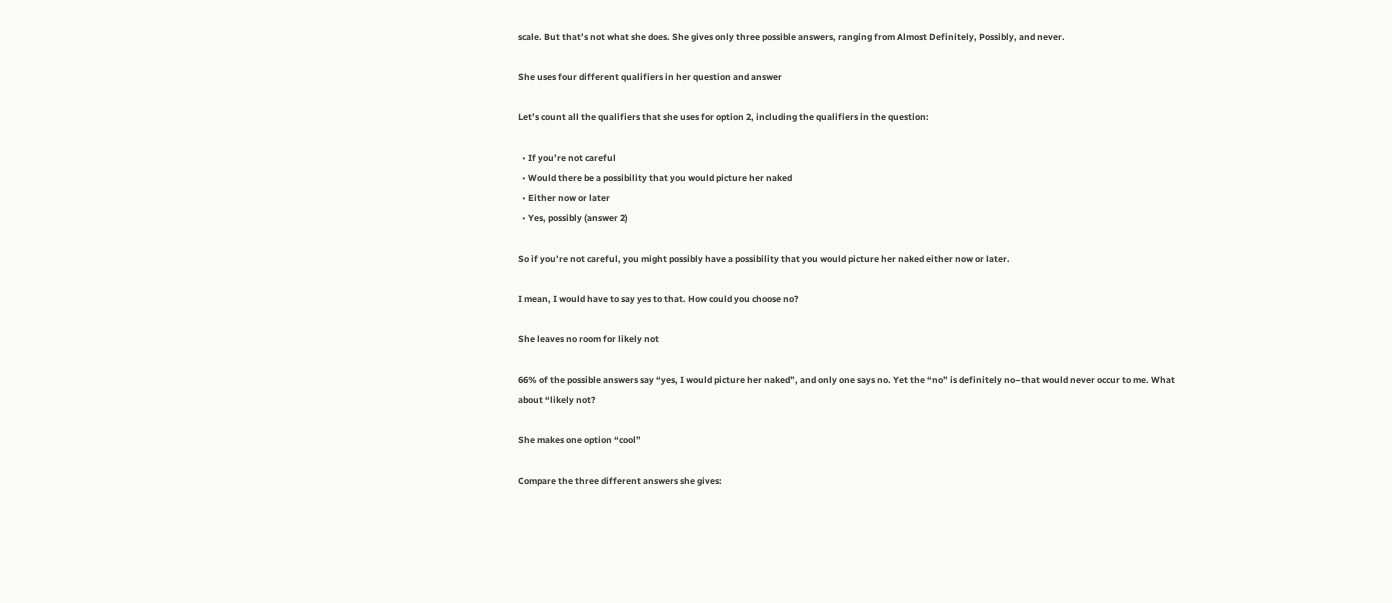scale. But that’s not what she does. She gives only three possible answers, ranging from Almost Definitely, Possibly, and never.

She uses four different qualifiers in her question and answer

Let’s count all the qualifiers that she uses for option 2, including the qualifiers in the question:

  • If you’re not careful
  • Would there be a possibility that you would picture her naked
  • Either now or later
  • Yes, possibly (answer 2)

So if you’re not careful, you might possibly have a possibility that you would picture her naked either now or later.

I mean, I would have to say yes to that. How could you choose no?

She leaves no room for likely not

66% of the possible answers say “yes, I would picture her naked”, and only one says no. Yet the “no” is definitely no–that would never occur to me. What about “likely not?

She makes one option “cool”

Compare the three different answers she gives: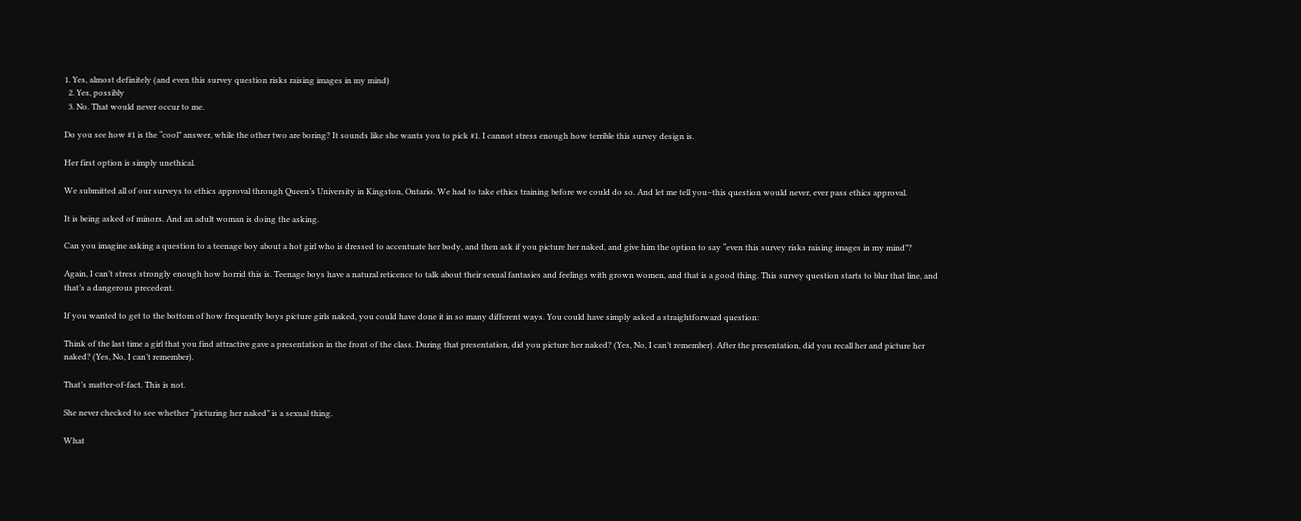1. Yes, almost definitely (and even this survey question risks raising images in my mind)
  2. Yes, possibly
  3. No. That would never occur to me.

Do you see how #1 is the “cool” answer, while the other two are boring? It sounds like she wants you to pick #1. I cannot stress enough how terrible this survey design is.

Her first option is simply unethical.

We submitted all of our surveys to ethics approval through Queen’s University in Kingston, Ontario. We had to take ethics training before we could do so. And let me tell you–this question would never, ever pass ethics approval.

It is being asked of minors. And an adult woman is doing the asking.

Can you imagine asking a question to a teenage boy about a hot girl who is dressed to accentuate her body, and then ask if you picture her naked, and give him the option to say “even this survey risks raising images in my mind”?

Again, I can’t stress strongly enough how horrid this is. Teenage boys have a natural reticence to talk about their sexual fantasies and feelings with grown women, and that is a good thing. This survey question starts to blur that line, and that’s a dangerous precedent.

If you wanted to get to the bottom of how frequently boys picture girls naked, you could have done it in so many different ways. You could have simply asked a straightforward question:

Think of the last time a girl that you find attractive gave a presentation in the front of the class. During that presentation, did you picture her naked? (Yes, No, I can’t remember). After the presentation, did you recall her and picture her naked? (Yes, No, I can’t remember).

That’s matter-of-fact. This is not.

She never checked to see whether “picturing her naked” is a sexual thing.

What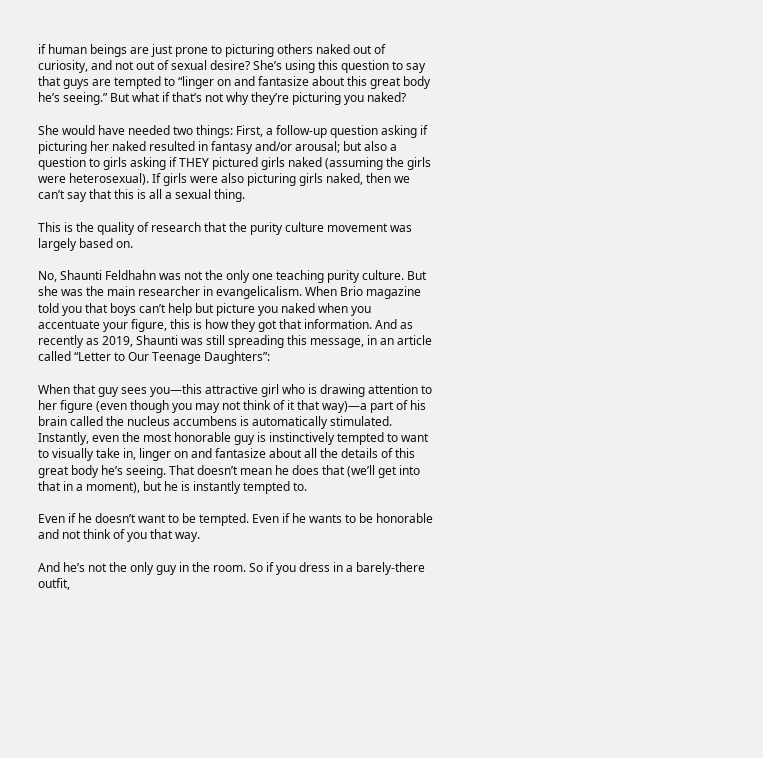if human beings are just prone to picturing others naked out of curiosity, and not out of sexual desire? She’s using this question to say that guys are tempted to “linger on and fantasize about this great body he’s seeing.” But what if that’s not why they’re picturing you naked?

She would have needed two things: First, a follow-up question asking if picturing her naked resulted in fantasy and/or arousal; but also a question to girls asking if THEY pictured girls naked (assuming the girls were heterosexual). If girls were also picturing girls naked, then we can’t say that this is all a sexual thing.

This is the quality of research that the purity culture movement was largely based on.

No, Shaunti Feldhahn was not the only one teaching purity culture. But she was the main researcher in evangelicalism. When Brio magazine told you that boys can’t help but picture you naked when you accentuate your figure, this is how they got that information. And as recently as 2019, Shaunti was still spreading this message, in an article called “Letter to Our Teenage Daughters”:

When that guy sees you—this attractive girl who is drawing attention to her figure (even though you may not think of it that way)—a part of his brain called the nucleus accumbens is automatically stimulated. Instantly, even the most honorable guy is instinctively tempted to want to visually take in, linger on and fantasize about all the details of this great body he’s seeing. That doesn’t mean he does that (we’ll get into that in a moment), but he is instantly tempted to.

Even if he doesn’t want to be tempted. Even if he wants to be honorable and not think of you that way.

And he’s not the only guy in the room. So if you dress in a barely-there outfit,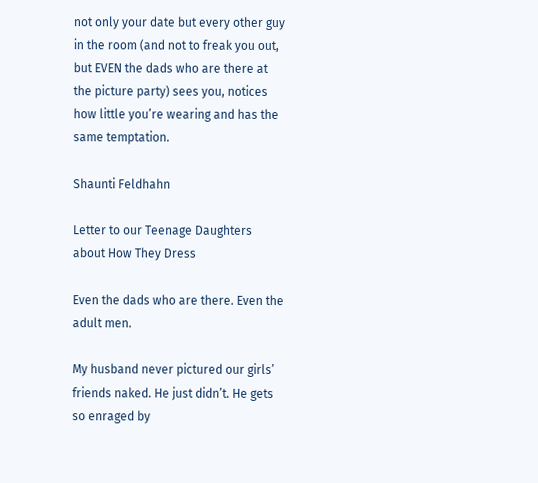not only your date but every other guy in the room (and not to freak you out, but EVEN the dads who are there at the picture party) sees you, notices how little you’re wearing and has the same temptation.

Shaunti Feldhahn

Letter to our Teenage Daughters about How They Dress

Even the dads who are there. Even the adult men.

My husband never pictured our girls’ friends naked. He just didn’t. He gets so enraged by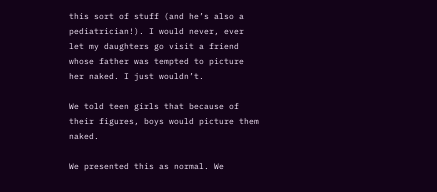this sort of stuff (and he’s also a pediatrician!). I would never, ever let my daughters go visit a friend whose father was tempted to picture her naked. I just wouldn’t.

We told teen girls that because of their figures, boys would picture them naked.

We presented this as normal. We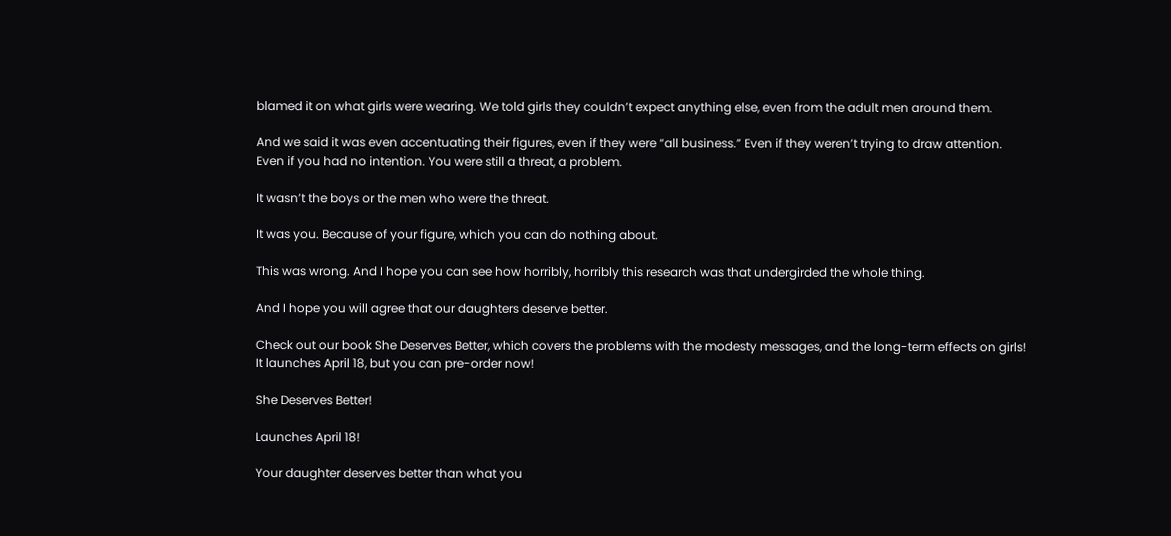blamed it on what girls were wearing. We told girls they couldn’t expect anything else, even from the adult men around them.

And we said it was even accentuating their figures, even if they were “all business.” Even if they weren’t trying to draw attention. Even if you had no intention. You were still a threat, a problem.

It wasn’t the boys or the men who were the threat.

It was you. Because of your figure, which you can do nothing about.

This was wrong. And I hope you can see how horribly, horribly this research was that undergirded the whole thing.

And I hope you will agree that our daughters deserve better.

Check out our book She Deserves Better, which covers the problems with the modesty messages, and the long-term effects on girls! It launches April 18, but you can pre-order now!

She Deserves Better!

Launches April 18!

Your daughter deserves better than what you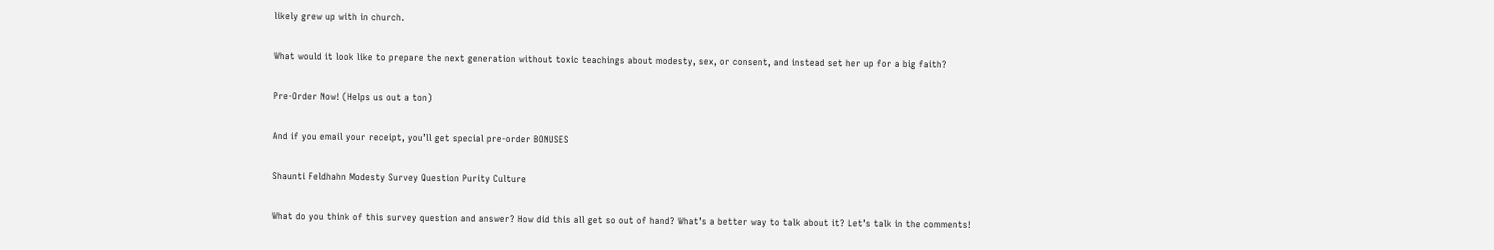likely grew up with in church.

What would it look like to prepare the next generation without toxic teachings about modesty, sex, or consent, and instead set her up for a big faith?

Pre-Order Now! (Helps us out a ton)

And if you email your receipt, you’ll get special pre-order BONUSES

Shaunti Feldhahn Modesty Survey Question Purity Culture

What do you think of this survey question and answer? How did this all get so out of hand? What’s a better way to talk about it? Let’s talk in the comments!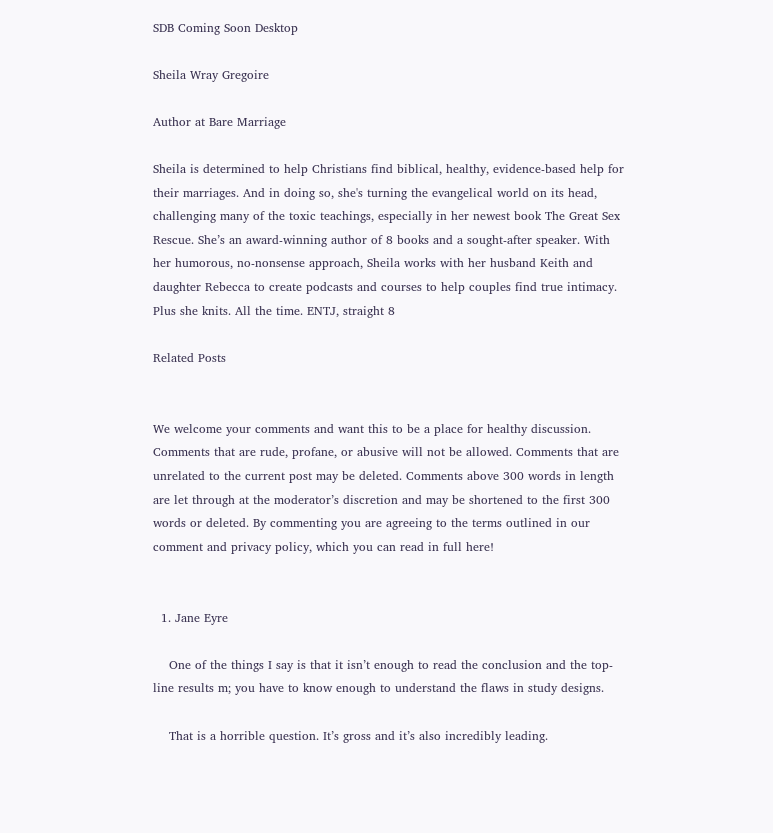SDB Coming Soon Desktop

Sheila Wray Gregoire

Author at Bare Marriage

Sheila is determined to help Christians find biblical, healthy, evidence-based help for their marriages. And in doing so, she's turning the evangelical world on its head, challenging many of the toxic teachings, especially in her newest book The Great Sex Rescue. She’s an award-winning author of 8 books and a sought-after speaker. With her humorous, no-nonsense approach, Sheila works with her husband Keith and daughter Rebecca to create podcasts and courses to help couples find true intimacy. Plus she knits. All the time. ENTJ, straight 8

Related Posts


We welcome your comments and want this to be a place for healthy discussion. Comments that are rude, profane, or abusive will not be allowed. Comments that are unrelated to the current post may be deleted. Comments above 300 words in length are let through at the moderator’s discretion and may be shortened to the first 300 words or deleted. By commenting you are agreeing to the terms outlined in our comment and privacy policy, which you can read in full here!


  1. Jane Eyre

    One of the things I say is that it isn’t enough to read the conclusion and the top-line results m; you have to know enough to understand the flaws in study designs.

    That is a horrible question. It’s gross and it’s also incredibly leading.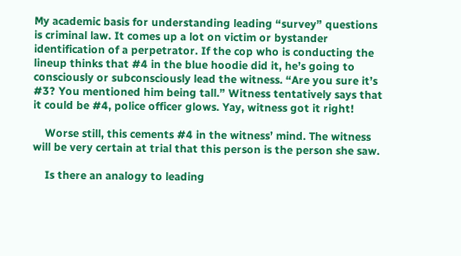My academic basis for understanding leading “survey” questions is criminal law. It comes up a lot on victim or bystander identification of a perpetrator. If the cop who is conducting the lineup thinks that #4 in the blue hoodie did it, he’s going to consciously or subconsciously lead the witness. “Are you sure it’s #3? You mentioned him being tall.” Witness tentatively says that it could be #4, police officer glows. Yay, witness got it right!

    Worse still, this cements #4 in the witness’ mind. The witness will be very certain at trial that this person is the person she saw.

    Is there an analogy to leading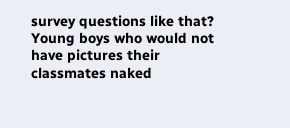survey questions like that? Young boys who would not have pictures their classmates naked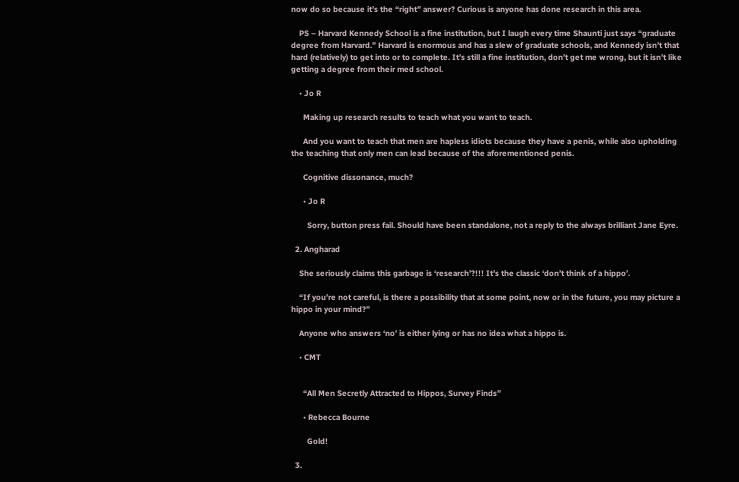now do so because it’s the “right” answer? Curious is anyone has done research in this area.

    PS – Harvard Kennedy School is a fine institution, but I laugh every time Shaunti just says “graduate degree from Harvard.” Harvard is enormous and has a slew of graduate schools, and Kennedy isn’t that hard (relatively) to get into or to complete. It’s still a fine institution, don’t get me wrong, but it isn’t like getting a degree from their med school.

    • Jo R

      Making up research results to teach what you want to teach.

      And you want to teach that men are hapless idiots because they have a penis, while also upholding the teaching that only men can lead because of the aforementioned penis.

      Cognitive dissonance, much?

      • Jo R

        Sorry, button press fail. Should have been standalone, not a reply to the always brilliant Jane Eyre.

  2. Angharad

    She seriously claims this garbage is ‘research’?!!! It’s the classic ‘don’t think of a hippo’.

    “If you’re not careful, is there a possibility that at some point, now or in the future, you may picture a hippo in your mind?”

    Anyone who answers ‘no’ is either lying or has no idea what a hippo is.

    • CMT


      “All Men Secretly Attracted to Hippos, Survey Finds”

      • Rebecca Bourne

        Gold!

  3.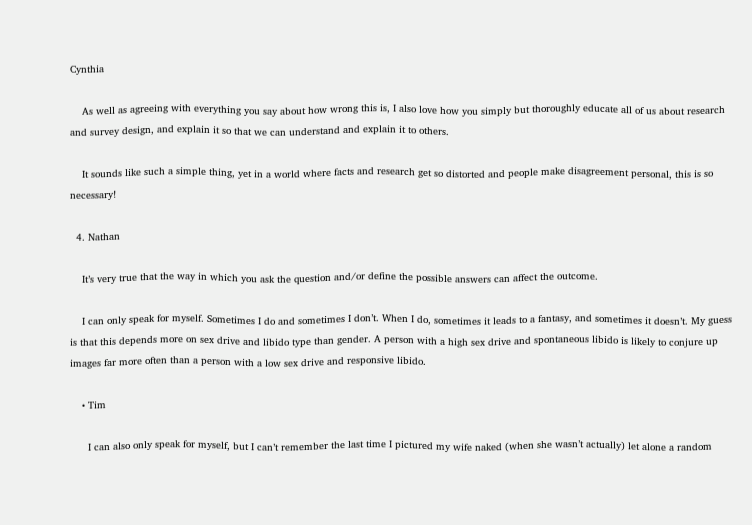Cynthia

    As well as agreeing with everything you say about how wrong this is, I also love how you simply but thoroughly educate all of us about research and survey design, and explain it so that we can understand and explain it to others.

    It sounds like such a simple thing, yet in a world where facts and research get so distorted and people make disagreement personal, this is so necessary!

  4. Nathan

    It’s very true that the way in which you ask the question and/or define the possible answers can affect the outcome.

    I can only speak for myself. Sometimes I do and sometimes I don’t. When I do, sometimes it leads to a fantasy, and sometimes it doesn’t. My guess is that this depends more on sex drive and libido type than gender. A person with a high sex drive and spontaneous libido is likely to conjure up images far more often than a person with a low sex drive and responsive libido.

    • Tim

      I can also only speak for myself, but I can’t remember the last time I pictured my wife naked (when she wasn’t actually) let alone a random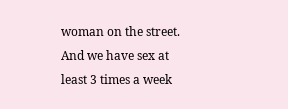woman on the street. And we have sex at least 3 times a week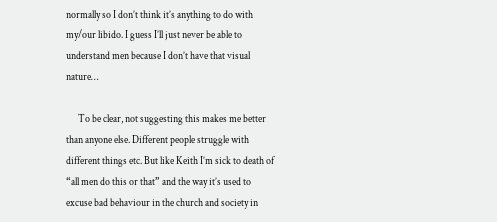normally so I don’t think it’s anything to do with my/our libido. I guess I’ll just never be able to understand men because I don’t have that visual nature…

      To be clear, not suggesting this makes me better than anyone else. Different people struggle with different things etc. But like Keith I’m sick to death of “all men do this or that” and the way it’s used to excuse bad behaviour in the church and society in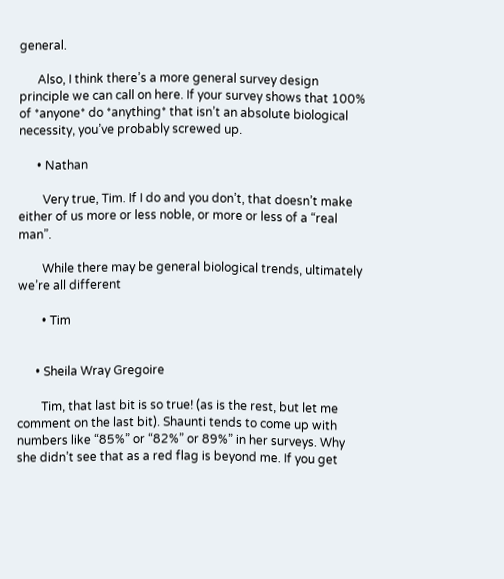general.

      Also, I think there’s a more general survey design principle we can call on here. If your survey shows that 100% of *anyone* do *anything* that isn’t an absolute biological necessity, you’ve probably screwed up.

      • Nathan

        Very true, Tim. If I do and you don’t, that doesn’t make either of us more or less noble, or more or less of a “real man”.

        While there may be general biological trends, ultimately we’re all different

        • Tim


      • Sheila Wray Gregoire

        Tim, that last bit is so true! (as is the rest, but let me comment on the last bit). Shaunti tends to come up with numbers like “85%” or “82%” or 89%” in her surveys. Why she didn’t see that as a red flag is beyond me. If you get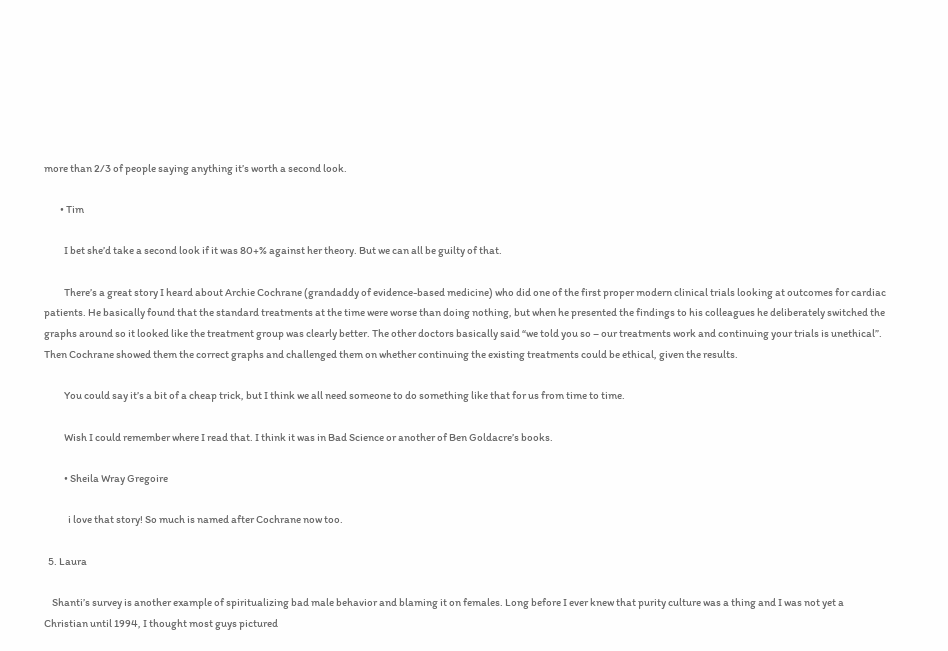more than 2/3 of people saying anything it’s worth a second look.

        • Tim

          I bet she’d take a second look if it was 80+% against her theory. But we can all be guilty of that.

          There’s a great story I heard about Archie Cochrane (grandaddy of evidence-based medicine) who did one of the first proper modern clinical trials looking at outcomes for cardiac patients. He basically found that the standard treatments at the time were worse than doing nothing, but when he presented the findings to his colleagues he deliberately switched the graphs around so it looked like the treatment group was clearly better. The other doctors basically said “we told you so – our treatments work and continuing your trials is unethical”. Then Cochrane showed them the correct graphs and challenged them on whether continuing the existing treatments could be ethical, given the results.

          You could say it’s a bit of a cheap trick, but I think we all need someone to do something like that for us from time to time.

          Wish I could remember where I read that. I think it was in Bad Science or another of Ben Goldacre’s books.

          • Sheila Wray Gregoire

            i love that story! So much is named after Cochrane now too.

  5. Laura

    Shanti’s survey is another example of spiritualizing bad male behavior and blaming it on females. Long before I ever knew that purity culture was a thing and I was not yet a Christian until 1994, I thought most guys pictured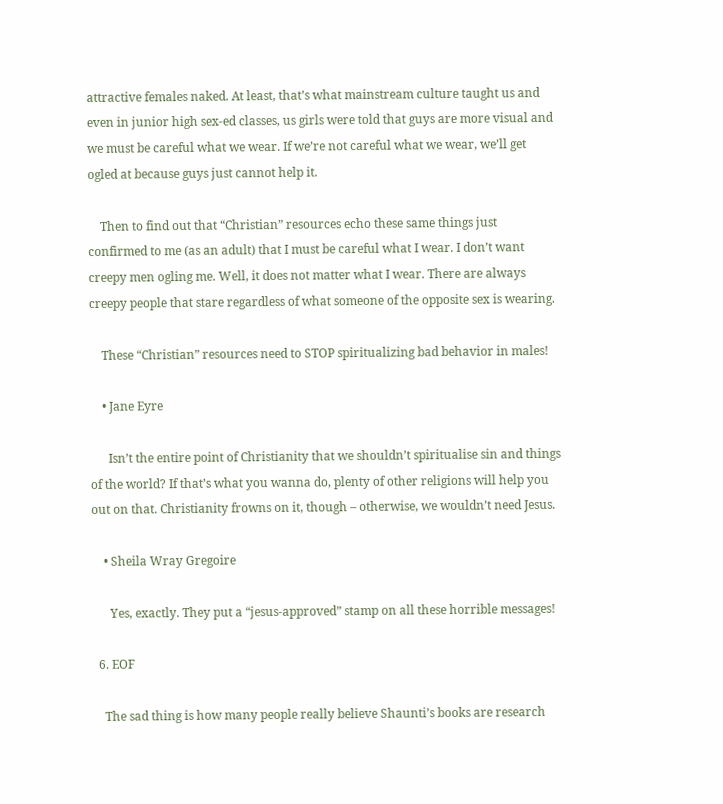attractive females naked. At least, that’s what mainstream culture taught us and even in junior high sex-ed classes, us girls were told that guys are more visual and we must be careful what we wear. If we’re not careful what we wear, we’ll get ogled at because guys just cannot help it.

    Then to find out that “Christian” resources echo these same things just confirmed to me (as an adult) that I must be careful what I wear. I don’t want creepy men ogling me. Well, it does not matter what I wear. There are always creepy people that stare regardless of what someone of the opposite sex is wearing.

    These “Christian” resources need to STOP spiritualizing bad behavior in males!

    • Jane Eyre

      Isn’t the entire point of Christianity that we shouldn’t spiritualise sin and things of the world? If that’s what you wanna do, plenty of other religions will help you out on that. Christianity frowns on it, though – otherwise, we wouldn’t need Jesus.

    • Sheila Wray Gregoire

      Yes, exactly. They put a “jesus-approved” stamp on all these horrible messages!

  6. EOF

    The sad thing is how many people really believe Shaunti’s books are research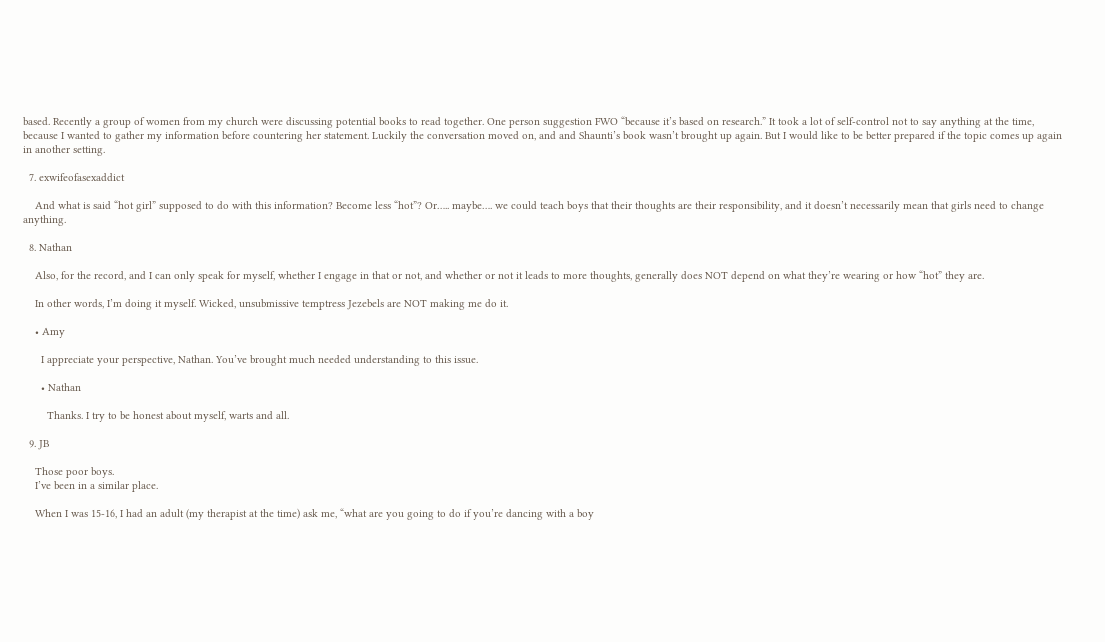based. Recently a group of women from my church were discussing potential books to read together. One person suggestion FWO “because it’s based on research.” It took a lot of self-control not to say anything at the time, because I wanted to gather my information before countering her statement. Luckily the conversation moved on, and and Shaunti’s book wasn’t brought up again. But I would like to be better prepared if the topic comes up again in another setting.

  7. exwifeofasexaddict

    And what is said “hot girl” supposed to do with this information? Become less “hot”? Or….. maybe…. we could teach boys that their thoughts are their responsibility, and it doesn’t necessarily mean that girls need to change anything.

  8. Nathan

    Also, for the record, and I can only speak for myself, whether I engage in that or not, and whether or not it leads to more thoughts, generally does NOT depend on what they’re wearing or how “hot” they are.

    In other words, I’m doing it myself. Wicked, unsubmissive temptress Jezebels are NOT making me do it.

    • Amy

      I appreciate your perspective, Nathan. You’ve brought much needed understanding to this issue.

      • Nathan

        Thanks. I try to be honest about myself, warts and all.

  9. JB

    Those poor boys.
    I’ve been in a similar place.

    When I was 15-16, I had an adult (my therapist at the time) ask me, “what are you going to do if you’re dancing with a boy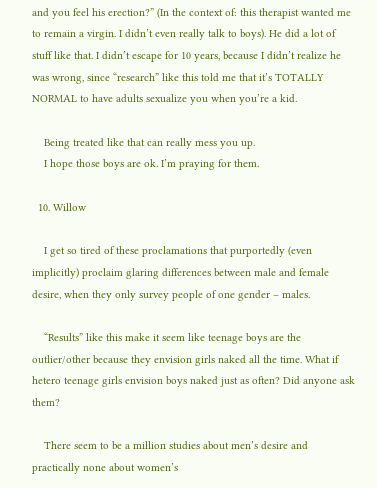and you feel his erection?” (In the context of: this therapist wanted me to remain a virgin. I didn’t even really talk to boys). He did a lot of stuff like that. I didn’t escape for 10 years, because I didn’t realize he was wrong, since “research” like this told me that it’s TOTALLY NORMAL to have adults sexualize you when you’re a kid.

    Being treated like that can really mess you up.
    I hope those boys are ok. I’m praying for them.

  10. Willow

    I get so tired of these proclamations that purportedly (even implicitly) proclaim glaring differences between male and female desire, when they only survey people of one gender – males.

    “Results” like this make it seem like teenage boys are the outlier/other because they envision girls naked all the time. What if hetero teenage girls envision boys naked just as often? Did anyone ask them?

    There seem to be a million studies about men’s desire and practically none about women’s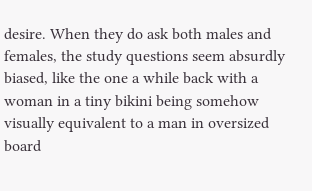desire. When they do ask both males and females, the study questions seem absurdly biased, like the one a while back with a woman in a tiny bikini being somehow visually equivalent to a man in oversized board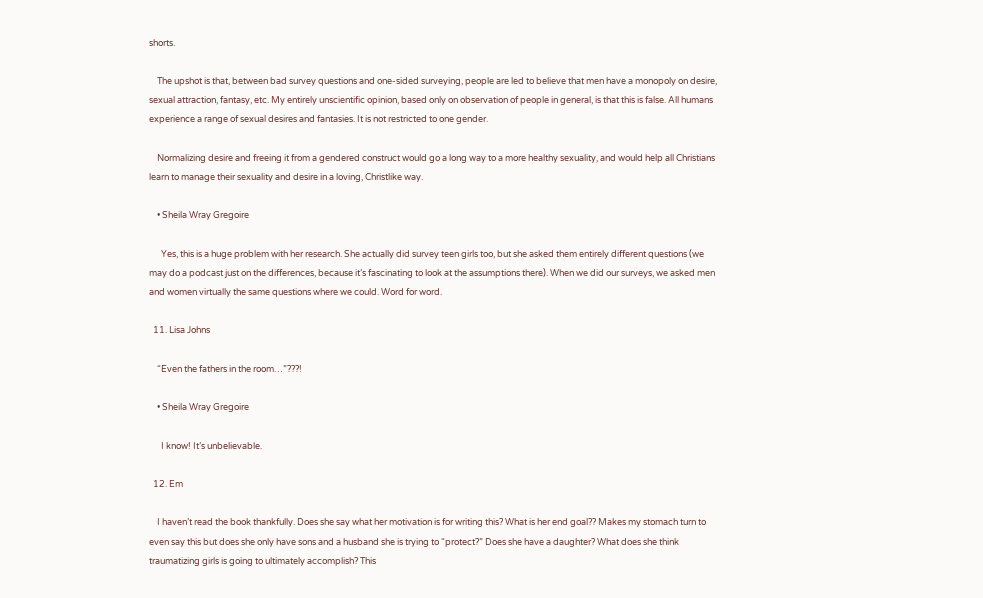shorts.

    The upshot is that, between bad survey questions and one-sided surveying, people are led to believe that men have a monopoly on desire, sexual attraction, fantasy, etc. My entirely unscientific opinion, based only on observation of people in general, is that this is false. All humans experience a range of sexual desires and fantasies. It is not restricted to one gender.

    Normalizing desire and freeing it from a gendered construct would go a long way to a more healthy sexuality, and would help all Christians learn to manage their sexuality and desire in a loving, Christlike way.

    • Sheila Wray Gregoire

      Yes, this is a huge problem with her research. She actually did survey teen girls too, but she asked them entirely different questions (we may do a podcast just on the differences, because it’s fascinating to look at the assumptions there). When we did our surveys, we asked men and women virtually the same questions where we could. Word for word.

  11. Lisa Johns

    “Even the fathers in the room…”???!

    • Sheila Wray Gregoire

      I know! It’s unbelievable.

  12. Em

    I haven’t read the book thankfully. Does she say what her motivation is for writing this? What is her end goal?? Makes my stomach turn to even say this but does she only have sons and a husband she is trying to “protect?” Does she have a daughter? What does she think traumatizing girls is going to ultimately accomplish? This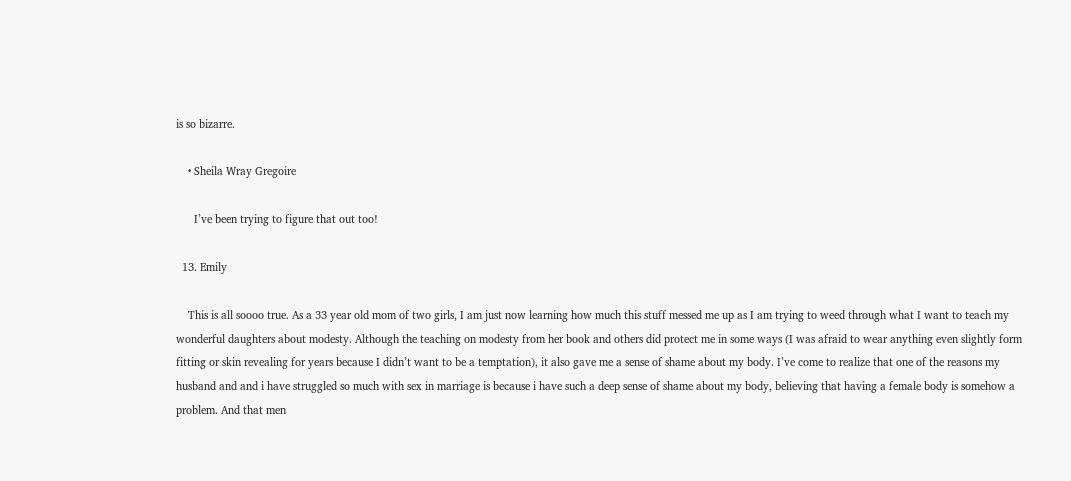is so bizarre.

    • Sheila Wray Gregoire

      I’ve been trying to figure that out too!

  13. Emily

    This is all soooo true. As a 33 year old mom of two girls, I am just now learning how much this stuff messed me up as I am trying to weed through what I want to teach my wonderful daughters about modesty. Although the teaching on modesty from her book and others did protect me in some ways (I was afraid to wear anything even slightly form fitting or skin revealing for years because I didn’t want to be a temptation), it also gave me a sense of shame about my body. I’ve come to realize that one of the reasons my husband and and i have struggled so much with sex in marriage is because i have such a deep sense of shame about my body, believing that having a female body is somehow a problem. And that men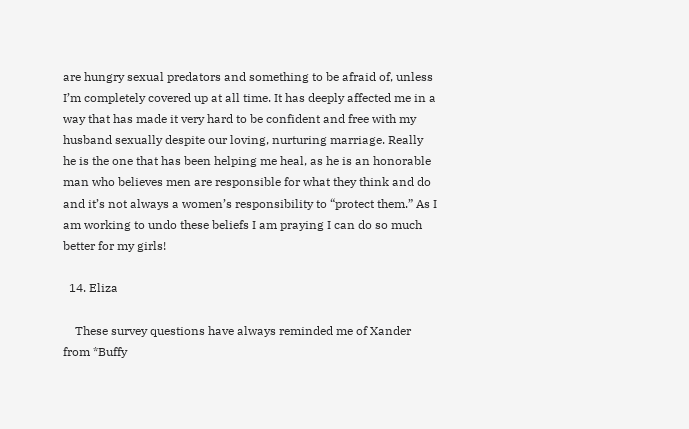are hungry sexual predators and something to be afraid of, unless I’m completely covered up at all time. It has deeply affected me in a way that has made it very hard to be confident and free with my husband sexually despite our loving, nurturing marriage. Really he is the one that has been helping me heal, as he is an honorable man who believes men are responsible for what they think and do and it’s not always a women’s responsibility to “protect them.” As I am working to undo these beliefs I am praying I can do so much better for my girls!

  14. Eliza

    These survey questions have always reminded me of Xander from *Buffy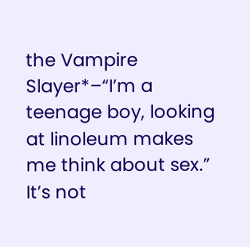the Vampire Slayer*–“I’m a teenage boy, looking at linoleum makes me think about sex.” It’s not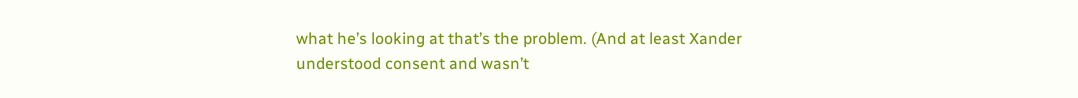what he’s looking at that’s the problem. (And at least Xander understood consent and wasn’t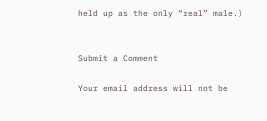held up as the only “real” male.)


Submit a Comment

Your email address will not be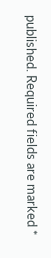published. Required fields are marked *